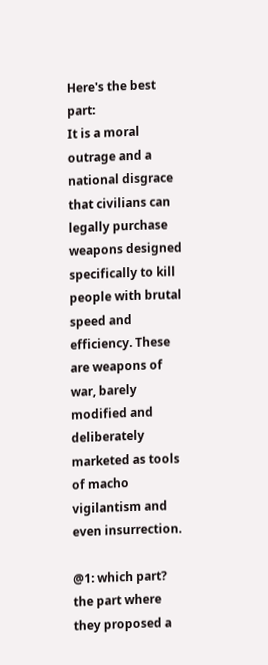Here's the best part:
It is a moral outrage and a national disgrace that civilians can legally purchase weapons designed specifically to kill people with brutal speed and efficiency. These are weapons of war, barely modified and deliberately marketed as tools of macho vigilantism and even insurrection.

@1: which part? the part where they proposed a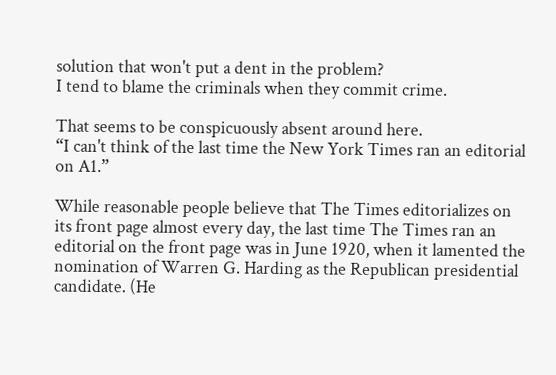solution that won't put a dent in the problem?
I tend to blame the criminals when they commit crime.

That seems to be conspicuously absent around here.
“I can't think of the last time the New York Times ran an editorial on A1.”

While reasonable people believe that The Times editorializes on its front page almost every day, the last time The Times ran an editorial on the front page was in June 1920, when it lamented the nomination of Warren G. Harding as the Republican presidential candidate. (He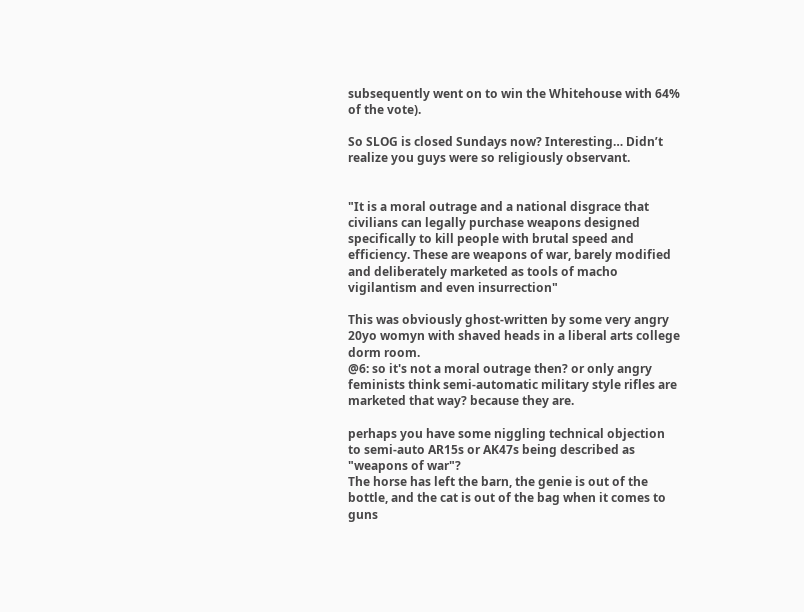subsequently went on to win the Whitehouse with 64% of the vote).

So SLOG is closed Sundays now? Interesting… Didn’t realize you guys were so religiously observant.


"It is a moral outrage and a national disgrace that civilians can legally purchase weapons designed specifically to kill people with brutal speed and efficiency. These are weapons of war, barely modified and deliberately marketed as tools of macho vigilantism and even insurrection"

This was obviously ghost-written by some very angry 20yo womyn with shaved heads in a liberal arts college dorm room.
@6: so it's not a moral outrage then? or only angry feminists think semi-automatic military style rifles are marketed that way? because they are.

perhaps you have some niggling technical objection to semi-auto AR15s or AK47s being described as "weapons of war"?
The horse has left the barn, the genie is out of the bottle, and the cat is out of the bag when it comes to guns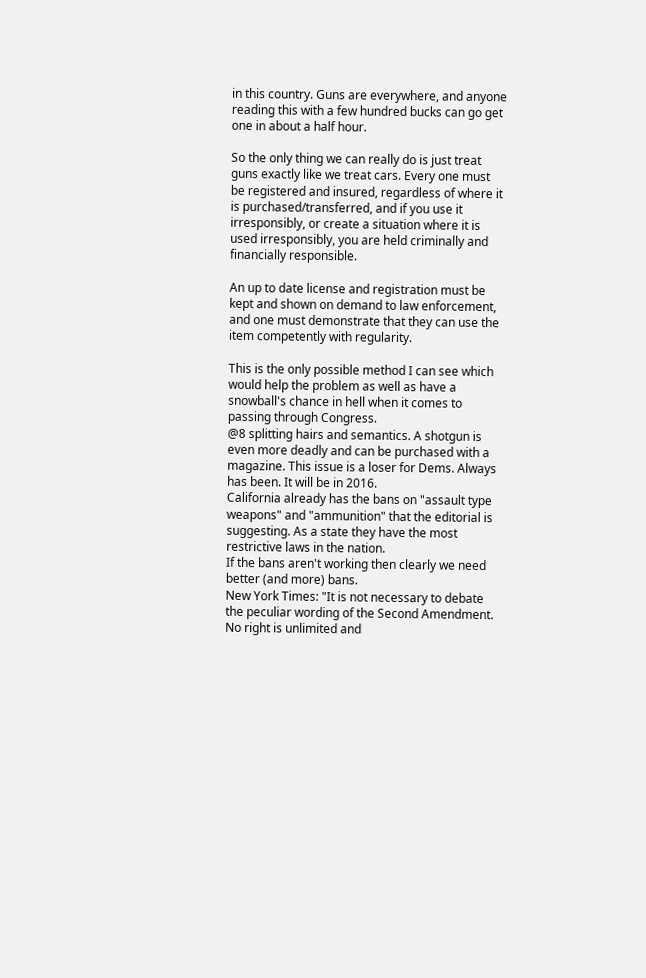in this country. Guns are everywhere, and anyone reading this with a few hundred bucks can go get one in about a half hour.

So the only thing we can really do is just treat guns exactly like we treat cars. Every one must be registered and insured, regardless of where it is purchased/transferred, and if you use it irresponsibly, or create a situation where it is used irresponsibly, you are held criminally and financially responsible.

An up to date license and registration must be kept and shown on demand to law enforcement, and one must demonstrate that they can use the item competently with regularity.

This is the only possible method I can see which would help the problem as well as have a snowball's chance in hell when it comes to passing through Congress.
@8 splitting hairs and semantics. A shotgun is even more deadly and can be purchased with a magazine. This issue is a loser for Dems. Always has been. It will be in 2016.
California already has the bans on "assault type weapons" and "ammunition" that the editorial is suggesting. As a state they have the most restrictive laws in the nation.
If the bans aren't working then clearly we need better (and more) bans.
New York Times: "It is not necessary to debate the peculiar wording of the Second Amendment. No right is unlimited and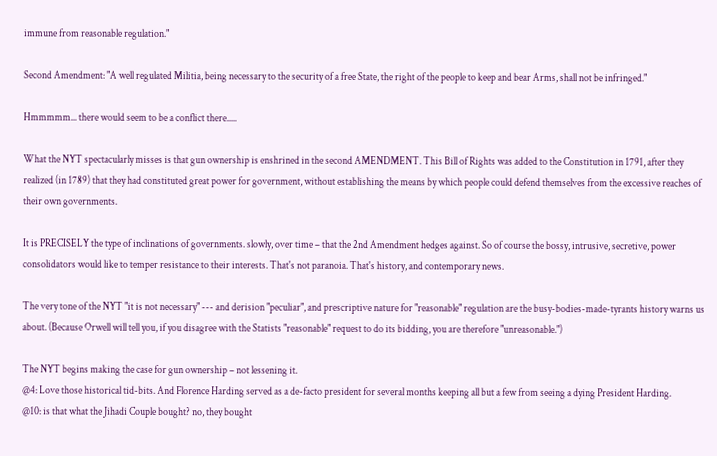immune from reasonable regulation."

Second Amendment: "A well regulated Militia, being necessary to the security of a free State, the right of the people to keep and bear Arms, shall not be infringed."

Hmmmmm... there would seem to be a conflict there.....

What the NYT spectacularly misses is that gun ownership is enshrined in the second AMENDMENT. This Bill of Rights was added to the Constitution in 1791, after they realized (in 1789) that they had constituted great power for government, without establishing the means by which people could defend themselves from the excessive reaches of their own governments.

It is PRECISELY the type of inclinations of governments. slowly, over time – that the 2nd Amendment hedges against. So of course the bossy, intrusive, secretive, power consolidators would like to temper resistance to their interests. That's not paranoia. That's history, and contemporary news.

The very tone of the NYT "it is not necessary" --- and derision "peculiar", and prescriptive nature for "reasonable" regulation are the busy-bodies-made-tyrants history warns us about. (Because Orwell will tell you, if you disagree with the Statists "reasonable" request to do its bidding, you are therefore "unreasonable.")

The NYT begins making the case for gun ownership – not lessening it.
@4: Love those historical tid-bits. And Florence Harding served as a de-facto president for several months keeping all but a few from seeing a dying President Harding.
@10: is that what the Jihadi Couple bought? no, they bought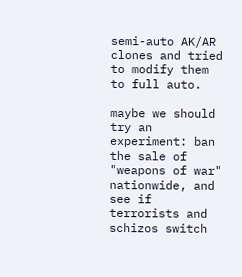semi-auto AK/AR clones and tried to modify them to full auto.

maybe we should try an experiment: ban the sale of "weapons of war" nationwide, and see if terrorists and schizos switch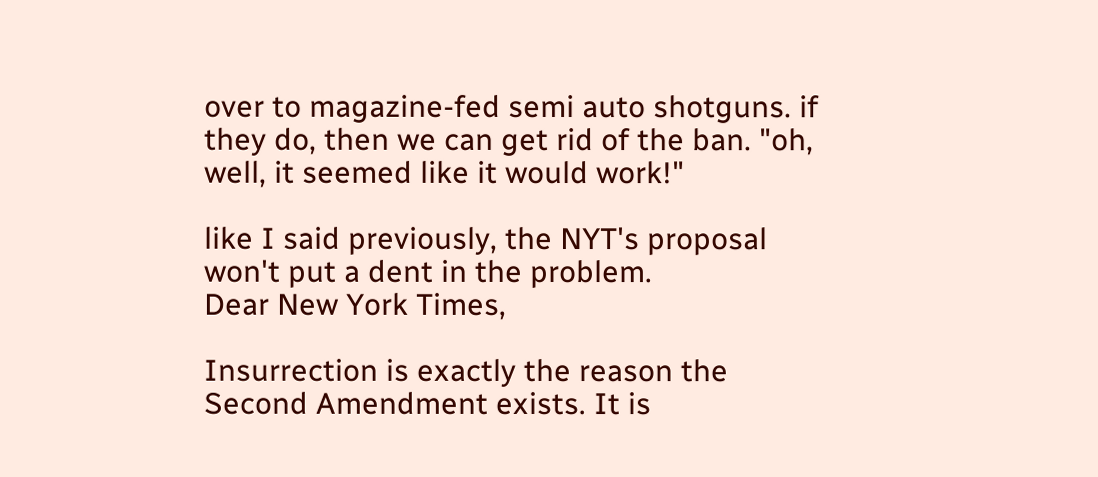over to magazine-fed semi auto shotguns. if they do, then we can get rid of the ban. "oh, well, it seemed like it would work!"

like I said previously, the NYT's proposal won't put a dent in the problem.
Dear New York Times,

Insurrection is exactly the reason the Second Amendment exists. It is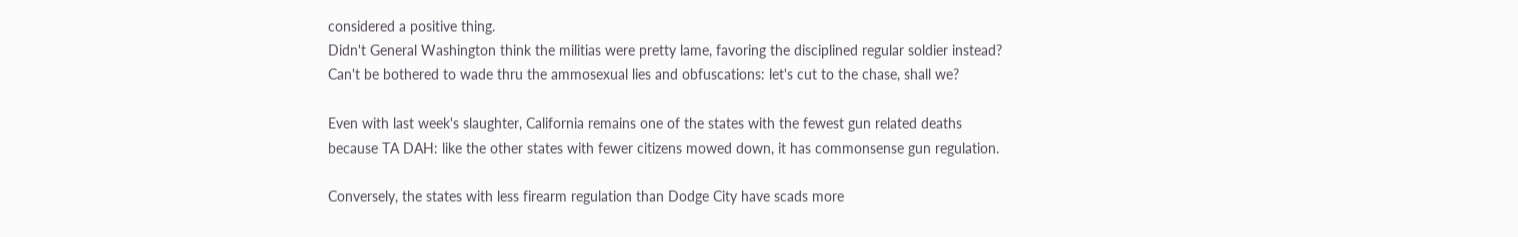considered a positive thing.
Didn't General Washington think the militias were pretty lame, favoring the disciplined regular soldier instead?
Can't be bothered to wade thru the ammosexual lies and obfuscations: let's cut to the chase, shall we?

Even with last week's slaughter, California remains one of the states with the fewest gun related deaths because TA DAH: like the other states with fewer citizens mowed down, it has commonsense gun regulation.

Conversely, the states with less firearm regulation than Dodge City have scads more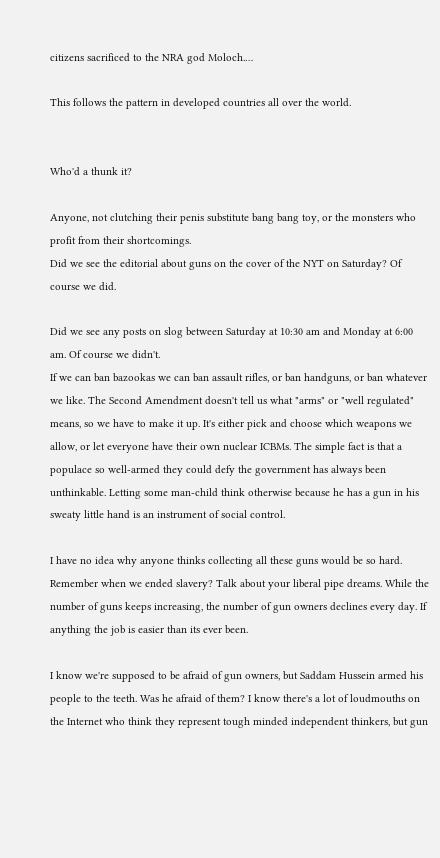citizens sacrificed to the NRA god Moloch.…

This follows the pattern in developed countries all over the world.


Who'd a thunk it?

Anyone, not clutching their penis substitute bang bang toy, or the monsters who profit from their shortcomings.
Did we see the editorial about guns on the cover of the NYT on Saturday? Of course we did.

Did we see any posts on slog between Saturday at 10:30 am and Monday at 6:00 am. Of course we didn't.
If we can ban bazookas we can ban assault rifles, or ban handguns, or ban whatever we like. The Second Amendment doesn't tell us what "arms" or "well regulated" means, so we have to make it up. It's either pick and choose which weapons we allow, or let everyone have their own nuclear ICBMs. The simple fact is that a populace so well-armed they could defy the government has always been unthinkable. Letting some man-child think otherwise because he has a gun in his sweaty little hand is an instrument of social control.

I have no idea why anyone thinks collecting all these guns would be so hard. Remember when we ended slavery? Talk about your liberal pipe dreams. While the number of guns keeps increasing, the number of gun owners declines every day. If anything the job is easier than its ever been.

I know we're supposed to be afraid of gun owners, but Saddam Hussein armed his people to the teeth. Was he afraid of them? I know there's a lot of loudmouths on the Internet who think they represent tough minded independent thinkers, but gun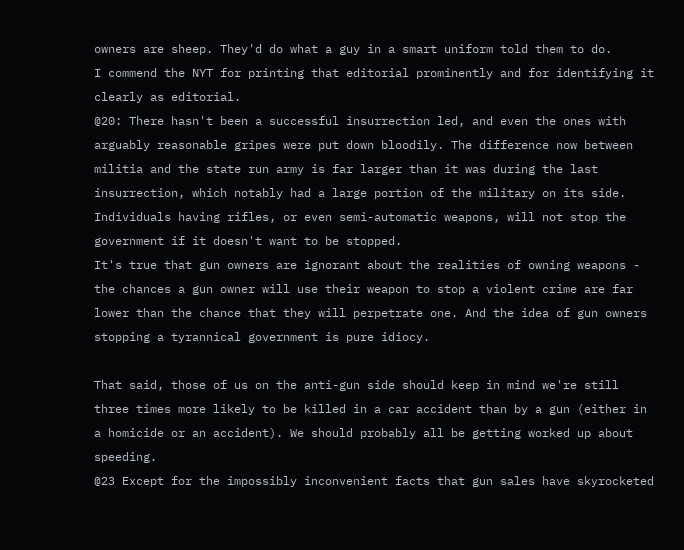owners are sheep. They'd do what a guy in a smart uniform told them to do.
I commend the NYT for printing that editorial prominently and for identifying it clearly as editorial.
@20: There hasn't been a successful insurrection led, and even the ones with arguably reasonable gripes were put down bloodily. The difference now between militia and the state run army is far larger than it was during the last insurrection, which notably had a large portion of the military on its side. Individuals having rifles, or even semi-automatic weapons, will not stop the government if it doesn't want to be stopped.
It's true that gun owners are ignorant about the realities of owning weapons - the chances a gun owner will use their weapon to stop a violent crime are far lower than the chance that they will perpetrate one. And the idea of gun owners stopping a tyrannical government is pure idiocy.

That said, those of us on the anti-gun side should keep in mind we're still three times more likely to be killed in a car accident than by a gun (either in a homicide or an accident). We should probably all be getting worked up about speeding.
@23 Except for the impossibly inconvenient facts that gun sales have skyrocketed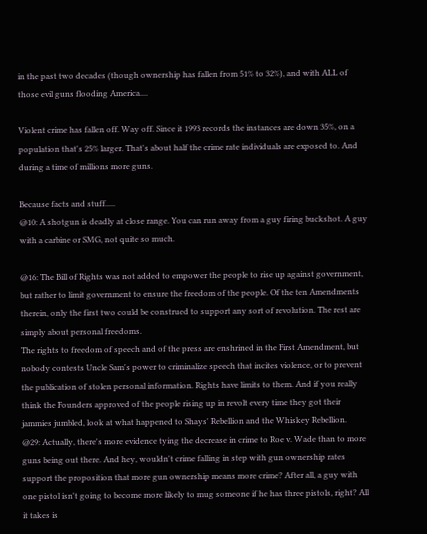in the past two decades (though ownership has fallen from 51% to 32%), and with ALL of those evil guns flooding America....

Violent crime has fallen off. Way off. Since it 1993 records the instances are down 35%, on a population that's 25% larger. That's about half the crime rate individuals are exposed to. And during a time of millions more guns.

Because facts and stuff.....
@10: A shotgun is deadly at close range. You can run away from a guy firing buckshot. A guy with a carbine or SMG, not quite so much.

@16: The Bill of Rights was not added to empower the people to rise up against government, but rather to limit government to ensure the freedom of the people. Of the ten Amendments therein, only the first two could be construed to support any sort of revolution. The rest are simply about personal freedoms.
The rights to freedom of speech and of the press are enshrined in the First Amendment, but nobody contests Uncle Sam's power to criminalize speech that incites violence, or to prevent the publication of stolen personal information. Rights have limits to them. And if you really think the Founders approved of the people rising up in revolt every time they got their jammies jumbled, look at what happened to Shays' Rebellion and the Whiskey Rebellion.
@29: Actually, there's more evidence tying the decrease in crime to Roe v. Wade than to more guns being out there. And hey, wouldn't crime falling in step with gun ownership rates support the proposition that more gun ownership means more crime? After all, a guy with one pistol isn't going to become more likely to mug someone if he has three pistols, right? All it takes is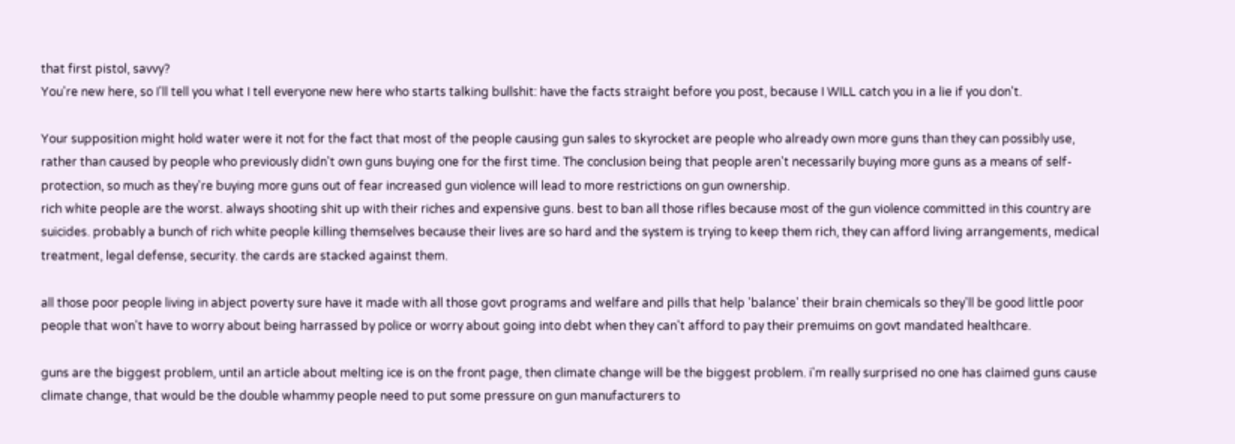that first pistol, savvy?
You're new here, so I'll tell you what I tell everyone new here who starts talking bullshit: have the facts straight before you post, because I WILL catch you in a lie if you don't.

Your supposition might hold water were it not for the fact that most of the people causing gun sales to skyrocket are people who already own more guns than they can possibly use, rather than caused by people who previously didn't own guns buying one for the first time. The conclusion being that people aren't necessarily buying more guns as a means of self-protection, so much as they're buying more guns out of fear increased gun violence will lead to more restrictions on gun ownership.
rich white people are the worst. always shooting shit up with their riches and expensive guns. best to ban all those rifles because most of the gun violence committed in this country are suicides. probably a bunch of rich white people killing themselves because their lives are so hard and the system is trying to keep them rich, they can afford living arrangements, medical treatment, legal defense, security. the cards are stacked against them.

all those poor people living in abject poverty sure have it made with all those govt programs and welfare and pills that help 'balance' their brain chemicals so they'll be good little poor people that won't have to worry about being harrassed by police or worry about going into debt when they can't afford to pay their premuims on govt mandated healthcare.

guns are the biggest problem, until an article about melting ice is on the front page, then climate change will be the biggest problem. i'm really surprised no one has claimed guns cause climate change, that would be the double whammy people need to put some pressure on gun manufacturers to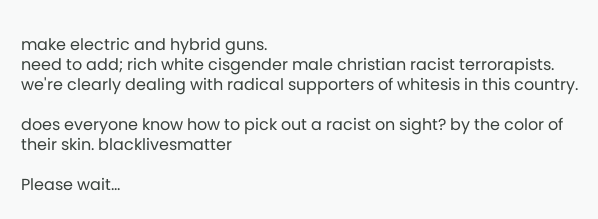make electric and hybrid guns.
need to add; rich white cisgender male christian racist terrorapists. we're clearly dealing with radical supporters of whitesis in this country.

does everyone know how to pick out a racist on sight? by the color of their skin. blacklivesmatter

Please wait...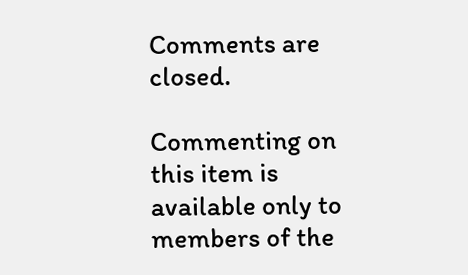Comments are closed.

Commenting on this item is available only to members of the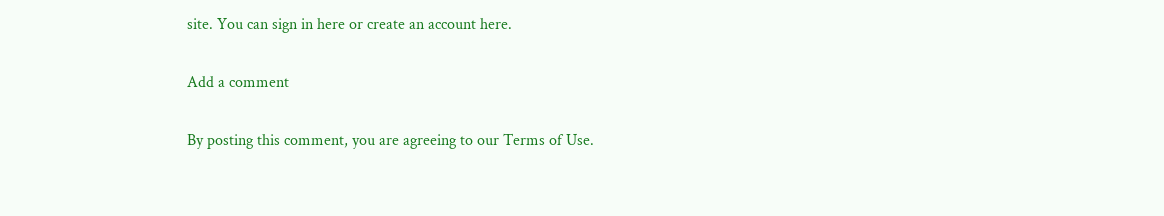site. You can sign in here or create an account here.

Add a comment

By posting this comment, you are agreeing to our Terms of Use.